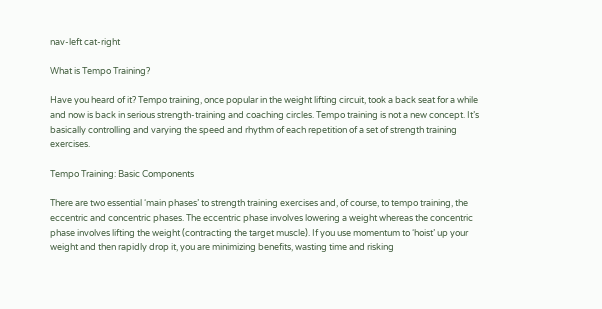nav-left cat-right

What is Tempo Training?

Have you heard of it? Tempo training, once popular in the weight lifting circuit, took a back seat for a while and now is back in serious strength-training and coaching circles. Tempo training is not a new concept. It’s basically controlling and varying the speed and rhythm of each repetition of a set of strength training exercises.

Tempo Training: Basic Components

There are two essential ‘main phases’ to strength training exercises and, of course, to tempo training, the eccentric and concentric phases. The eccentric phase involves lowering a weight whereas the concentric phase involves lifting the weight (contracting the target muscle). If you use momentum to ‘hoist’ up your weight and then rapidly drop it, you are minimizing benefits, wasting time and risking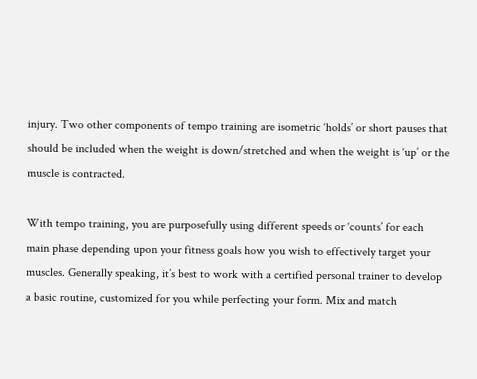injury. Two other components of tempo training are isometric ‘holds’ or short pauses that should be included when the weight is down/stretched and when the weight is ‘up’ or the muscle is contracted.

With tempo training, you are purposefully using different speeds or ‘counts’ for each main phase depending upon your fitness goals how you wish to effectively target your muscles. Generally speaking, it’s best to work with a certified personal trainer to develop a basic routine, customized for you while perfecting your form. Mix and match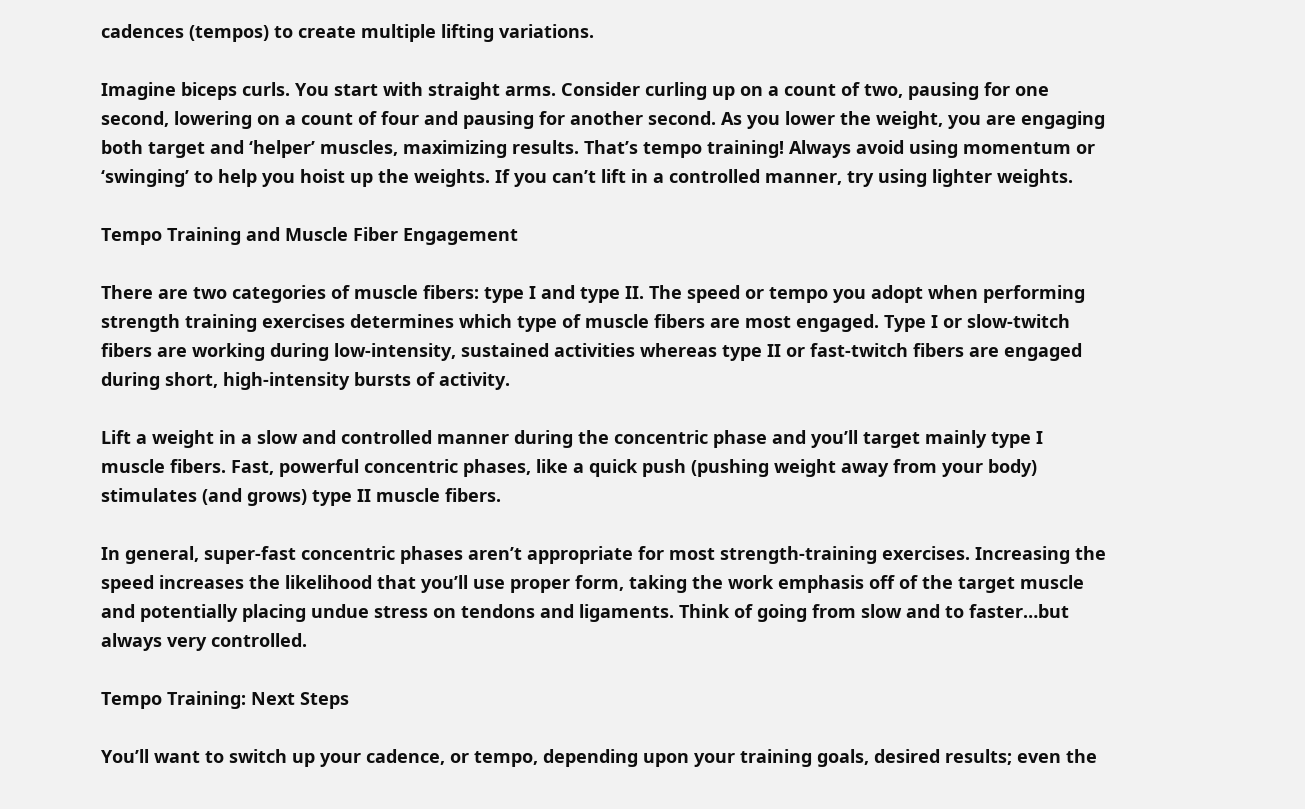cadences (tempos) to create multiple lifting variations.

Imagine biceps curls. You start with straight arms. Consider curling up on a count of two, pausing for one second, lowering on a count of four and pausing for another second. As you lower the weight, you are engaging both target and ‘helper’ muscles, maximizing results. That’s tempo training! Always avoid using momentum or ‘swinging’ to help you hoist up the weights. If you can’t lift in a controlled manner, try using lighter weights.

Tempo Training and Muscle Fiber Engagement

There are two categories of muscle fibers: type I and type II. The speed or tempo you adopt when performing strength training exercises determines which type of muscle fibers are most engaged. Type I or slow-twitch fibers are working during low-intensity, sustained activities whereas type II or fast-twitch fibers are engaged during short, high-intensity bursts of activity.

Lift a weight in a slow and controlled manner during the concentric phase and you’ll target mainly type I muscle fibers. Fast, powerful concentric phases, like a quick push (pushing weight away from your body) stimulates (and grows) type II muscle fibers.

In general, super-fast concentric phases aren’t appropriate for most strength-training exercises. Increasing the speed increases the likelihood that you’ll use proper form, taking the work emphasis off of the target muscle and potentially placing undue stress on tendons and ligaments. Think of going from slow and to faster…but always very controlled.

Tempo Training: Next Steps

You’ll want to switch up your cadence, or tempo, depending upon your training goals, desired results; even the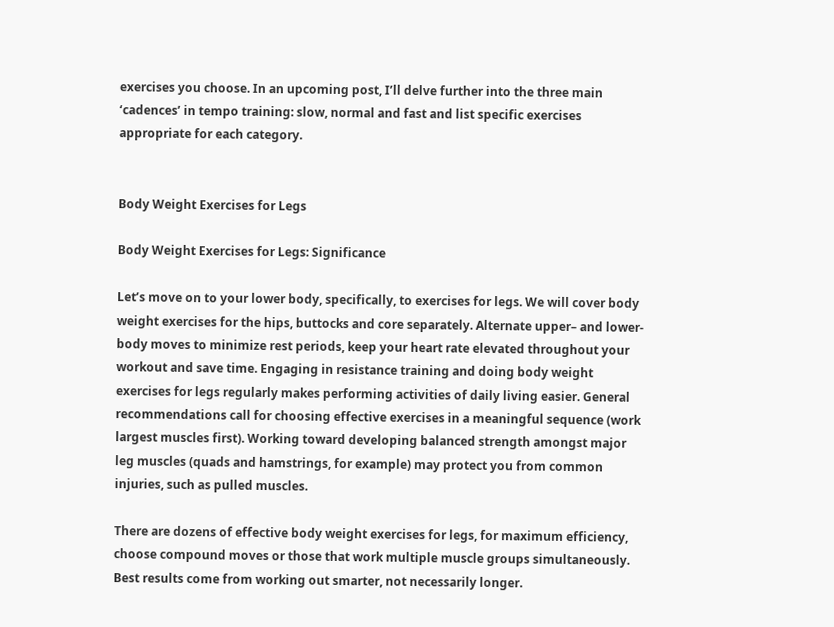exercises you choose. In an upcoming post, I’ll delve further into the three main ‘cadences’ in tempo training: slow, normal and fast and list specific exercises appropriate for each category.


Body Weight Exercises for Legs

Body Weight Exercises for Legs: Significance

Let’s move on to your lower body, specifically, to exercises for legs. We will cover body weight exercises for the hips, buttocks and core separately. Alternate upper– and lower-body moves to minimize rest periods, keep your heart rate elevated throughout your workout and save time. Engaging in resistance training and doing body weight exercises for legs regularly makes performing activities of daily living easier. General recommendations call for choosing effective exercises in a meaningful sequence (work largest muscles first). Working toward developing balanced strength amongst major leg muscles (quads and hamstrings, for example) may protect you from common injuries, such as pulled muscles.

There are dozens of effective body weight exercises for legs, for maximum efficiency, choose compound moves or those that work multiple muscle groups simultaneously. Best results come from working out smarter, not necessarily longer.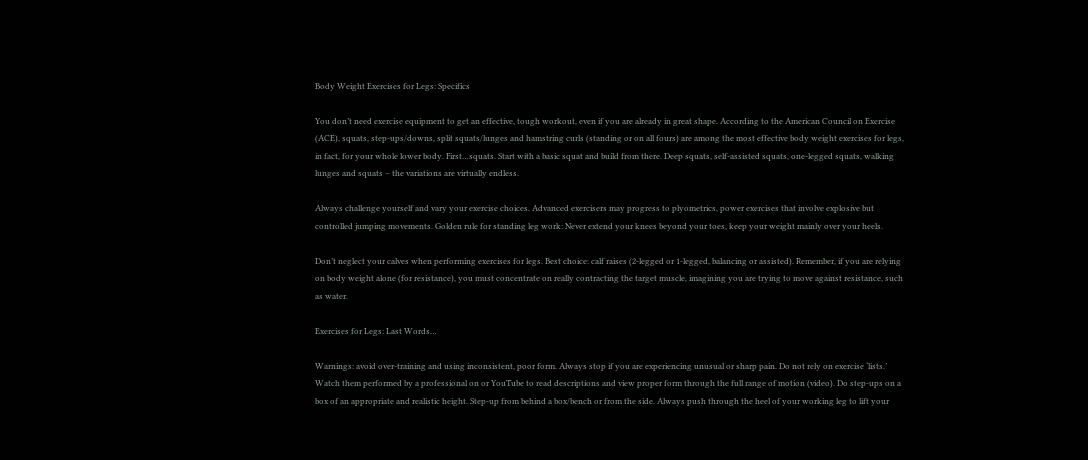Body Weight Exercises for Legs: Specifics

You don’t need exercise equipment to get an effective, tough workout, even if you are already in great shape. According to the American Council on Exercise (ACE), squats, step-ups/downs, split squats/lunges and hamstring curls (standing or on all fours) are among the most effective body weight exercises for legs, in fact, for your whole lower body. First…squats. Start with a basic squat and build from there. Deep squats, self-assisted squats, one-legged squats, walking lunges and squats – the variations are virtually endless.

Always challenge yourself and vary your exercise choices. Advanced exercisers may progress to plyometrics, power exercises that involve explosive but controlled jumping movements. Golden rule for standing leg work: Never extend your knees beyond your toes, keep your weight mainly over your heels.

Don’t neglect your calves when performing exercises for legs. Best choice: calf raises (2-legged or 1-legged, balancing or assisted). Remember, if you are relying on body weight alone (for resistance), you must concentrate on really contracting the target muscle, imagining you are trying to move against resistance, such as water.

Exercises for Legs: Last Words…

Warnings: avoid over-training and using inconsistent, poor form. Always stop if you are experiencing unusual or sharp pain. Do not rely on exercise ‘lists.’ Watch them performed by a professional on or YouTube to read descriptions and view proper form through the full range of motion (video). Do step-ups on a box of an appropriate and realistic height. Step-up from behind a box/bench or from the side. Always push through the heel of your working leg to lift your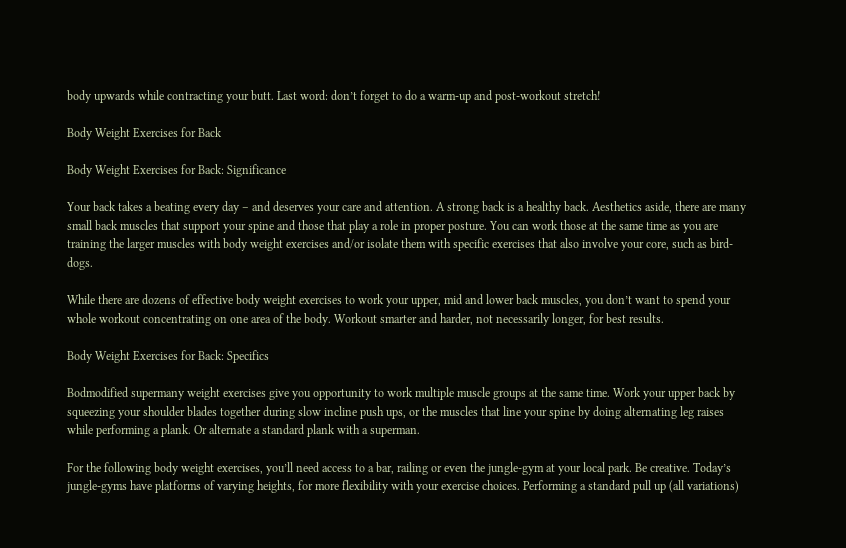body upwards while contracting your butt. Last word: don’t forget to do a warm-up and post-workout stretch!

Body Weight Exercises for Back

Body Weight Exercises for Back: Significance

Your back takes a beating every day – and deserves your care and attention. A strong back is a healthy back. Aesthetics aside, there are many small back muscles that support your spine and those that play a role in proper posture. You can work those at the same time as you are training the larger muscles with body weight exercises and/or isolate them with specific exercises that also involve your core, such as bird-dogs.

While there are dozens of effective body weight exercises to work your upper, mid and lower back muscles, you don’t want to spend your whole workout concentrating on one area of the body. Workout smarter and harder, not necessarily longer, for best results.

Body Weight Exercises for Back: Specifics

Bodmodified supermany weight exercises give you opportunity to work multiple muscle groups at the same time. Work your upper back by squeezing your shoulder blades together during slow incline push ups, or the muscles that line your spine by doing alternating leg raises while performing a plank. Or alternate a standard plank with a superman.

For the following body weight exercises, you’ll need access to a bar, railing or even the jungle-gym at your local park. Be creative. Today’s jungle-gyms have platforms of varying heights, for more flexibility with your exercise choices. Performing a standard pull up (all variations)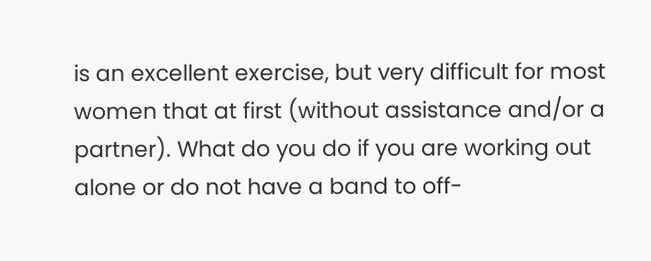is an excellent exercise, but very difficult for most women that at first (without assistance and/or a partner). What do you do if you are working out alone or do not have a band to off-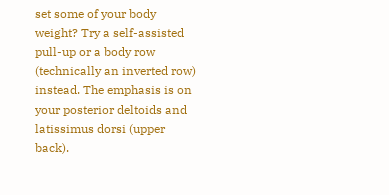set some of your body weight? Try a self-assisted pull-up or a body row (technically an inverted row) instead. The emphasis is on your posterior deltoids and latissimus dorsi (upper back).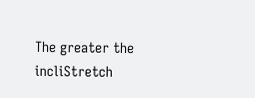The greater the incliStretch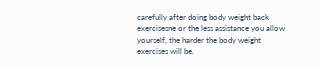carefully after doing body weight back exercisesne or the less assistance you allow yourself, the harder the body weight exercises will be.